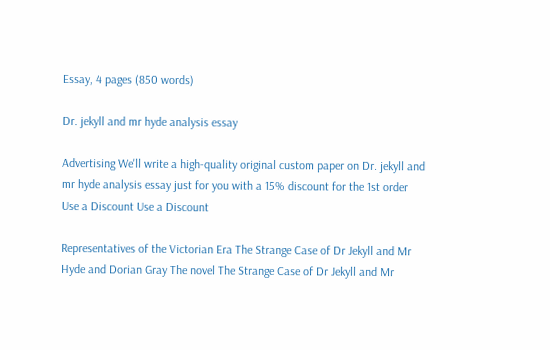Essay, 4 pages (850 words)

Dr. jekyll and mr hyde analysis essay

Advertising We'll write a high-quality original custom paper on Dr. jekyll and mr hyde analysis essay just for you with a 15% discount for the 1st order Use a Discount Use a Discount

Representatives of the Victorian Era The Strange Case of Dr Jekyll and Mr Hyde and Dorian Gray The novel The Strange Case of Dr Jekyll and Mr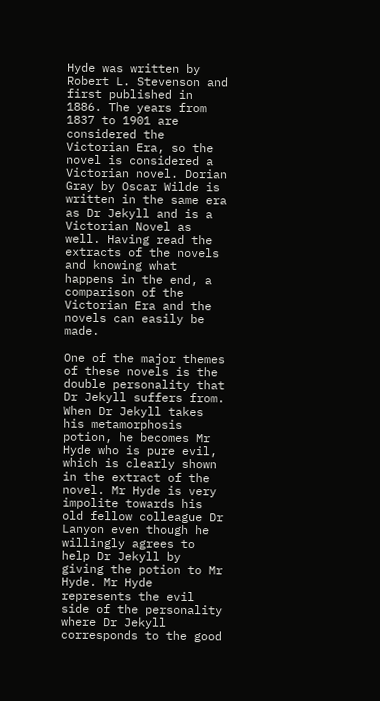Hyde was written by Robert L. Stevenson and first published in 1886. The years from 1837 to 1901 are considered the Victorian Era, so the novel is considered a Victorian novel. Dorian Gray by Oscar Wilde is written in the same era as Dr Jekyll and is a Victorian Novel as well. Having read the extracts of the novels and knowing what happens in the end, a comparison of the Victorian Era and the novels can easily be made.

One of the major themes of these novels is the double personality that Dr Jekyll suffers from. When Dr Jekyll takes his metamorphosis potion, he becomes Mr Hyde who is pure evil, which is clearly shown in the extract of the novel. Mr Hyde is very impolite towards his old fellow colleague Dr Lanyon even though he willingly agrees to help Dr Jekyll by giving the potion to Mr Hyde. Mr Hyde represents the evil side of the personality where Dr Jekyll corresponds to the good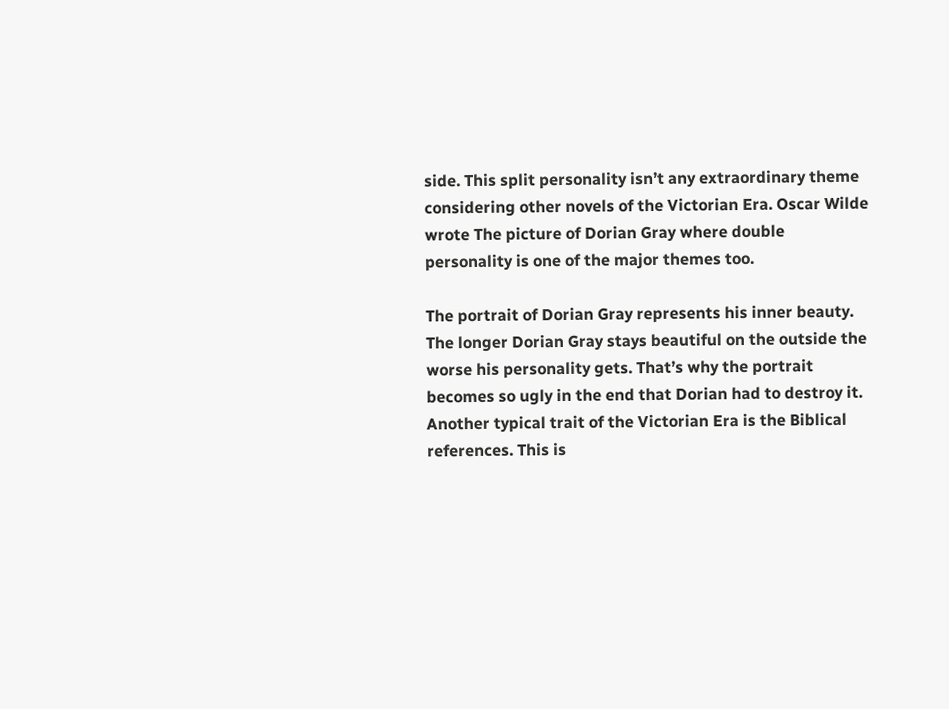side. This split personality isn’t any extraordinary theme considering other novels of the Victorian Era. Oscar Wilde wrote The picture of Dorian Gray where double personality is one of the major themes too.

The portrait of Dorian Gray represents his inner beauty. The longer Dorian Gray stays beautiful on the outside the worse his personality gets. That’s why the portrait becomes so ugly in the end that Dorian had to destroy it. Another typical trait of the Victorian Era is the Biblical references. This is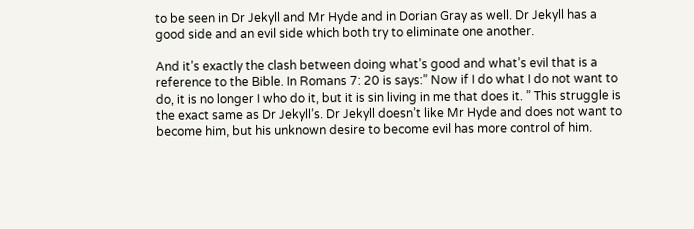to be seen in Dr Jekyll and Mr Hyde and in Dorian Gray as well. Dr Jekyll has a good side and an evil side which both try to eliminate one another.

And it’s exactly the clash between doing what’s good and what’s evil that is a reference to the Bible. In Romans 7: 20 is says:” Now if I do what I do not want to do, it is no longer I who do it, but it is sin living in me that does it. ” This struggle is the exact same as Dr Jekyll’s. Dr Jekyll doesn’t like Mr Hyde and does not want to become him, but his unknown desire to become evil has more control of him.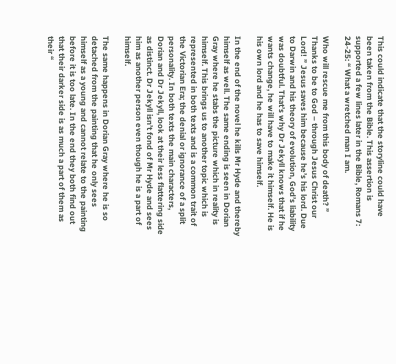This could indicate that the storyline could have been taken from the Bible. This assertion is supported a few lines later in the Bible, Romans 7: 24-25: “ What a wretched man I am.

Who will rescue me from this body of death? ” Thanks to be to God – through Jesus Christ our Lord! ” Jesus saves him because he’s his lord. Due to Darwin and his theory of evolution, God’s liability was doubtful. That’s why Dr Jekyll knows that if he wants change, he will have to make it himself. He is his own lord and he has to save himself.

In the end of the novel he kills Mr Hyde and thereby himself as well. The same ending is seen in Dorian Gray where he stabs the picture which in reality is himself. This brings us to another topic which is represented in both texts and is a common trait of the Victorian Era; the denial or ignorance of a split personality. In both texts the main characters, Dorian and Dr Jekyll, look at their less flattering side as distinct. Dr Jekyll isn’t fond of Mr Hyde and sees him as another person even though he is a part of himself.

The same happens in Dorian Gray where he is so detached from the painting that he only sees himself as a young and cannot relate to the painting before it is too late. In the end they both find out that their darker side is as much a part of them as their “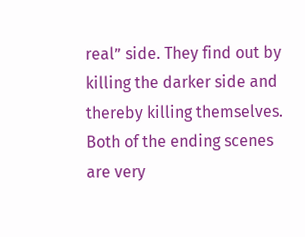real” side. They find out by killing the darker side and thereby killing themselves. Both of the ending scenes are very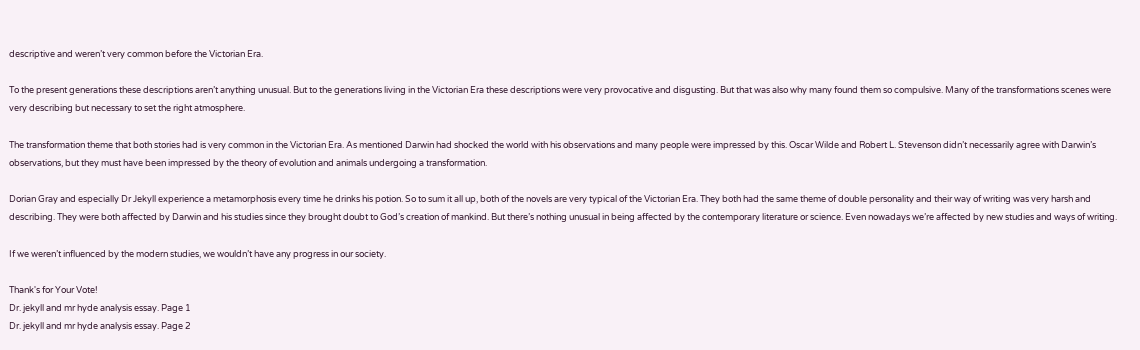descriptive and weren’t very common before the Victorian Era.

To the present generations these descriptions aren’t anything unusual. But to the generations living in the Victorian Era these descriptions were very provocative and disgusting. But that was also why many found them so compulsive. Many of the transformations scenes were very describing but necessary to set the right atmosphere.

The transformation theme that both stories had is very common in the Victorian Era. As mentioned Darwin had shocked the world with his observations and many people were impressed by this. Oscar Wilde and Robert L. Stevenson didn’t necessarily agree with Darwin’s observations, but they must have been impressed by the theory of evolution and animals undergoing a transformation.

Dorian Gray and especially Dr Jekyll experience a metamorphosis every time he drinks his potion. So to sum it all up, both of the novels are very typical of the Victorian Era. They both had the same theme of double personality and their way of writing was very harsh and describing. They were both affected by Darwin and his studies since they brought doubt to God’s creation of mankind. But there’s nothing unusual in being affected by the contemporary literature or science. Even nowadays we’re affected by new studies and ways of writing.

If we weren’t influenced by the modern studies, we wouldn’t have any progress in our society.

Thank's for Your Vote!
Dr. jekyll and mr hyde analysis essay. Page 1
Dr. jekyll and mr hyde analysis essay. Page 2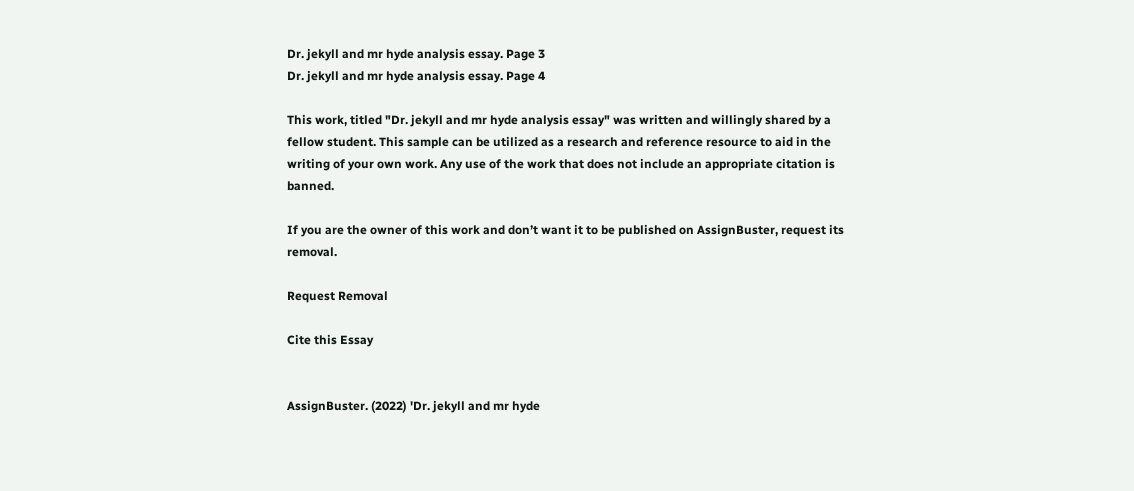Dr. jekyll and mr hyde analysis essay. Page 3
Dr. jekyll and mr hyde analysis essay. Page 4

This work, titled "Dr. jekyll and mr hyde analysis essay" was written and willingly shared by a fellow student. This sample can be utilized as a research and reference resource to aid in the writing of your own work. Any use of the work that does not include an appropriate citation is banned.

If you are the owner of this work and don’t want it to be published on AssignBuster, request its removal.

Request Removal

Cite this Essay


AssignBuster. (2022) 'Dr. jekyll and mr hyde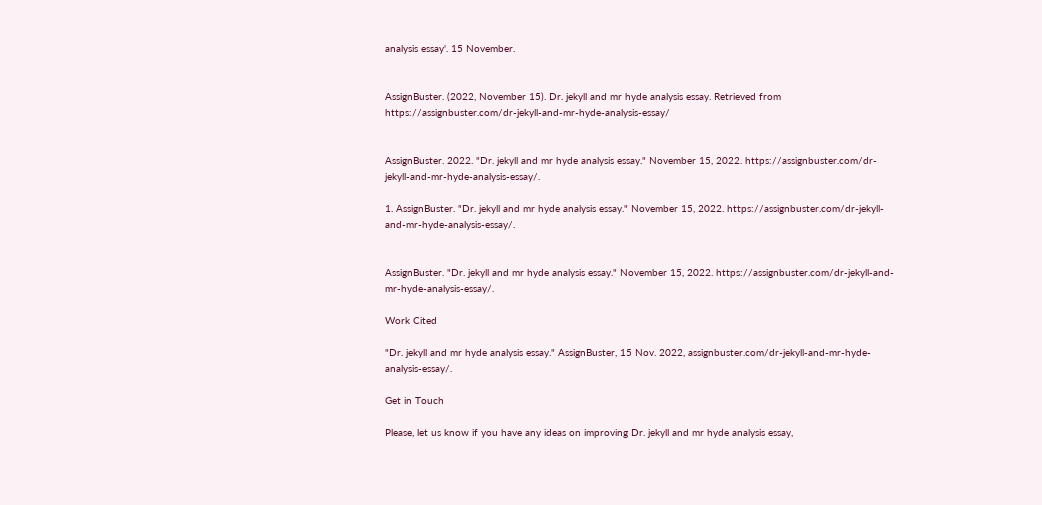analysis essay'. 15 November.


AssignBuster. (2022, November 15). Dr. jekyll and mr hyde analysis essay. Retrieved from https://assignbuster.com/dr-jekyll-and-mr-hyde-analysis-essay/


AssignBuster. 2022. "Dr. jekyll and mr hyde analysis essay." November 15, 2022. https://assignbuster.com/dr-jekyll-and-mr-hyde-analysis-essay/.

1. AssignBuster. "Dr. jekyll and mr hyde analysis essay." November 15, 2022. https://assignbuster.com/dr-jekyll-and-mr-hyde-analysis-essay/.


AssignBuster. "Dr. jekyll and mr hyde analysis essay." November 15, 2022. https://assignbuster.com/dr-jekyll-and-mr-hyde-analysis-essay/.

Work Cited

"Dr. jekyll and mr hyde analysis essay." AssignBuster, 15 Nov. 2022, assignbuster.com/dr-jekyll-and-mr-hyde-analysis-essay/.

Get in Touch

Please, let us know if you have any ideas on improving Dr. jekyll and mr hyde analysis essay,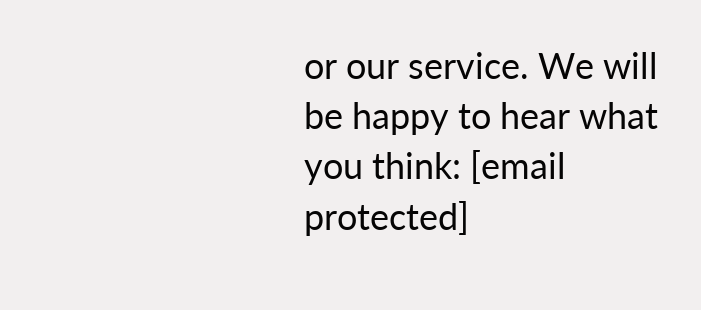or our service. We will be happy to hear what you think: [email protected]